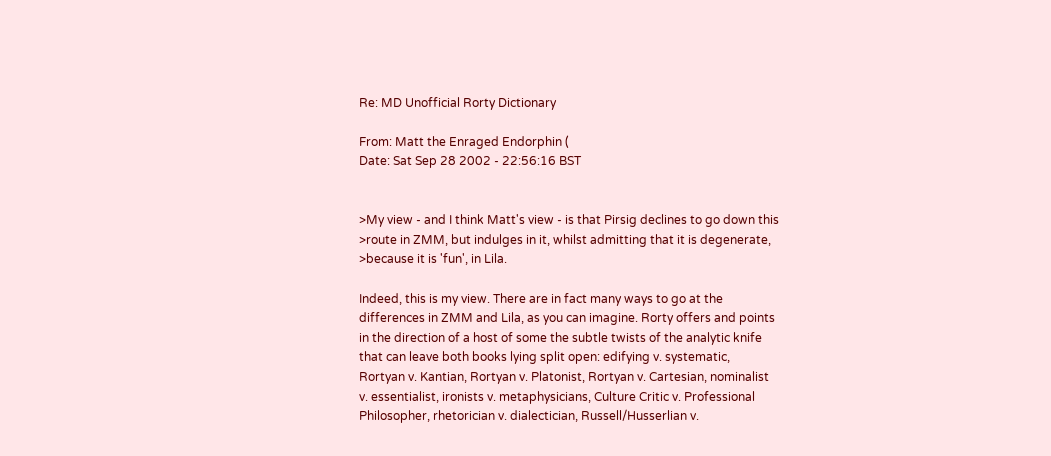Re: MD Unofficial Rorty Dictionary

From: Matt the Enraged Endorphin (
Date: Sat Sep 28 2002 - 22:56:16 BST


>My view - and I think Matt's view - is that Pirsig declines to go down this
>route in ZMM, but indulges in it, whilst admitting that it is degenerate,
>because it is 'fun', in Lila.

Indeed, this is my view. There are in fact many ways to go at the
differences in ZMM and Lila, as you can imagine. Rorty offers and points
in the direction of a host of some the subtle twists of the analytic knife
that can leave both books lying split open: edifying v. systematic,
Rortyan v. Kantian, Rortyan v. Platonist, Rortyan v. Cartesian, nominalist
v. essentialist, ironists v. metaphysicians, Culture Critic v. Professional
Philosopher, rhetorician v. dialectician, Russell/Husserlian v.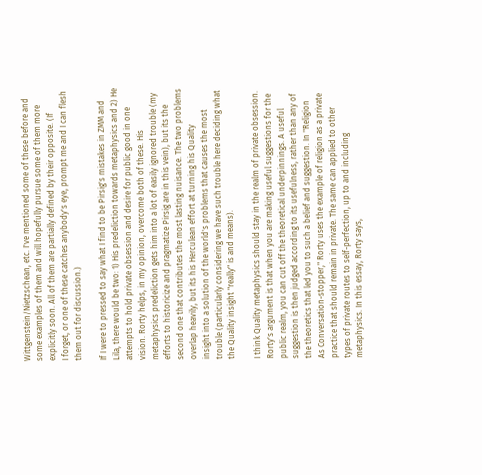Wittgenstein/Nietzschean, etc. I've mentioned some of these before and
some examples of them and will hopefully pursue some of them more
explicitly soon. All of them are partially defined by their opposite. (If
I forget, or one of these catches anybody's eye, prompt me and I can flesh
them out for discussion.)

If I were to pressed to say what I find to be Pirsig's mistakes in ZMM and
Lila, there would be two: 1) His predeliction towards metaphysics and 2) He
attempts to hold private obsession and desire for public good in one
vision. Rorty helps, in my opinion, overcome both of these. His
metaphysics predeliction gets him into a lot of easily ignored trouble (my
efforts to historicize and pragmatize Pirsig are in this vein), but its the
second one that contributes the most lasting nuisance. The two problems
overlap heavily, but its his Herculean effort at turning his Quality
insight into a solution of the world's problems that causes the most
trouble (particularly considering we have such trouble here deciding what
the Quality insight "really" is and means).

I think Quality metaphysics should stay in the realm of private obsession.
Rorty's argument is that when you are making useful suggestions for the
public realm, you can cut off the theoretical underpinnings. A useful
suggestion is then judged according to its usefulness, rather than any of
the theoretics that led you to such a belief and suggestion. In "Religion
As Conversation-stopper," Rorty uses the example of religion as a private
practice that should remain in private. The same can applied to other
types of private routes to self-perfection, up to and including
metaphysics. In this essay, Rorty says,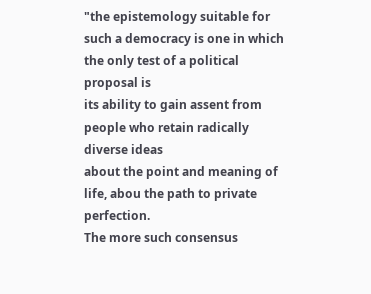"the epistemology suitable for
such a democracy is one in which the only test of a political proposal is
its ability to gain assent from people who retain radically diverse ideas
about the point and meaning of life, abou the path to private perfection.
The more such consensus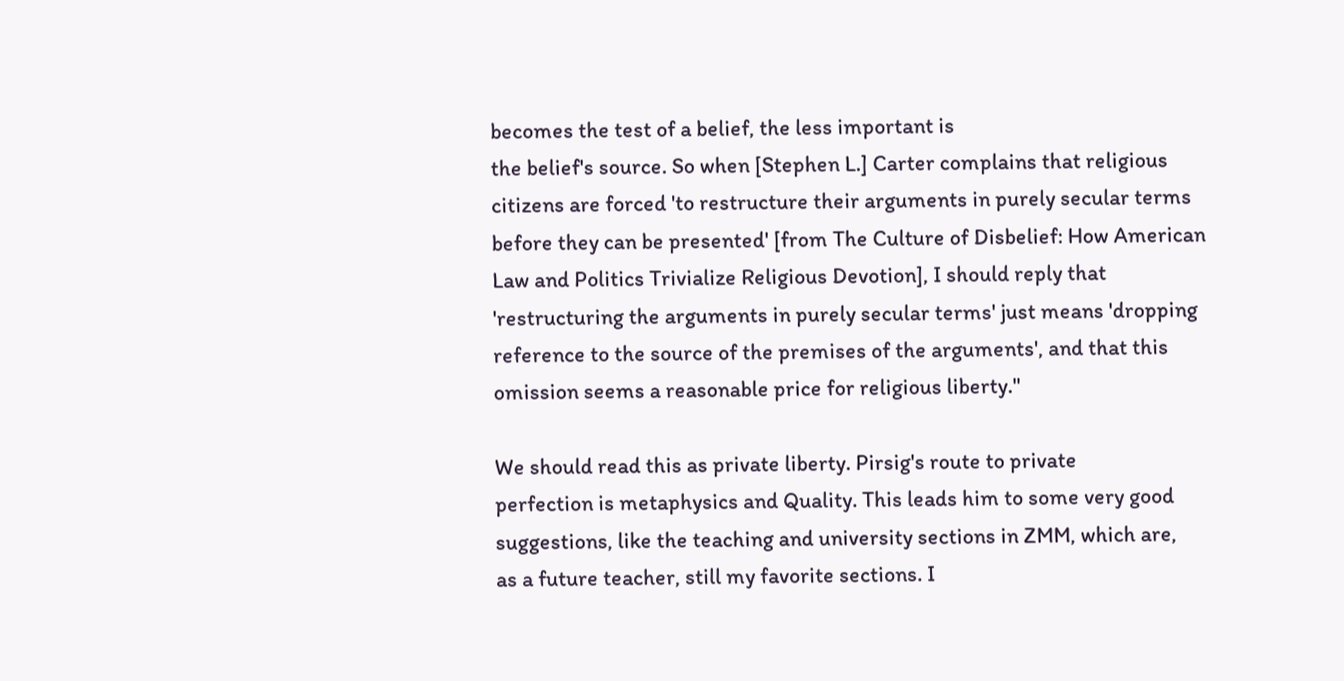becomes the test of a belief, the less important is
the belief's source. So when [Stephen L.] Carter complains that religious
citizens are forced 'to restructure their arguments in purely secular terms
before they can be presented' [from The Culture of Disbelief: How American
Law and Politics Trivialize Religious Devotion], I should reply that
'restructuring the arguments in purely secular terms' just means 'dropping
reference to the source of the premises of the arguments', and that this
omission seems a reasonable price for religious liberty."

We should read this as private liberty. Pirsig's route to private
perfection is metaphysics and Quality. This leads him to some very good
suggestions, like the teaching and university sections in ZMM, which are,
as a future teacher, still my favorite sections. I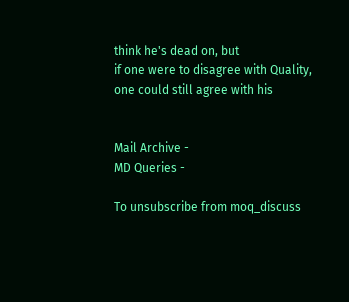think he's dead on, but
if one were to disagree with Quality, one could still agree with his


Mail Archive -
MD Queries -

To unsubscribe from moq_discuss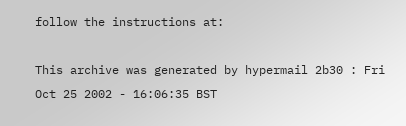follow the instructions at:

This archive was generated by hypermail 2b30 : Fri Oct 25 2002 - 16:06:35 BST